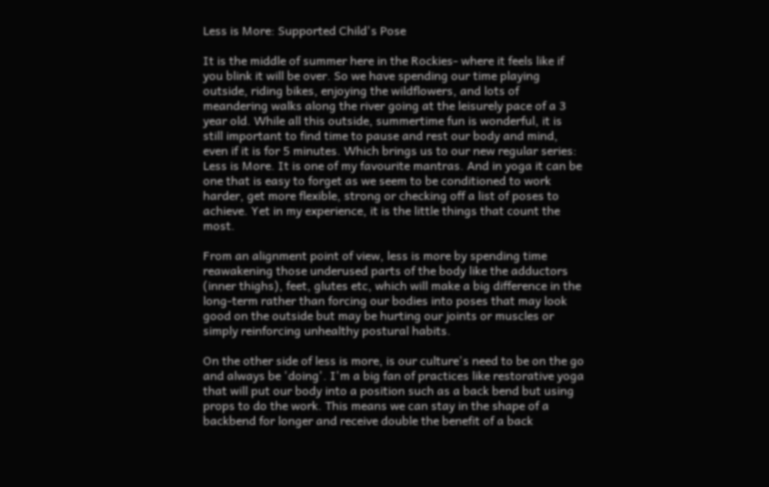Less is More: Supported Child's Pose

It is the middle of summer here in the Rockies- where it feels like if you blink it will be over. So we have spending our time playing outside, riding bikes, enjoying the wildflowers, and lots of meandering walks along the river going at the leisurely pace of a 3 year old. While all this outside, summertime fun is wonderful, it is still important to find time to pause and rest our body and mind, even if it is for 5 minutes. Which brings us to our new regular series: Less is More. It is one of my favourite mantras. And in yoga it can be one that is easy to forget as we seem to be conditioned to work harder, get more flexible, strong or checking off a list of poses to achieve. Yet in my experience, it is the little things that count the most.

From an alignment point of view, less is more by spending time reawakening those underused parts of the body like the adductors (inner thighs), feet, glutes etc, which will make a big difference in the long-term rather than forcing our bodies into poses that may look good on the outside but may be hurting our joints or muscles or simply reinforcing unhealthy postural habits.

On the other side of less is more, is our culture's need to be on the go and always be 'doing'. I'm a big fan of practices like restorative yoga that will put our body into a position such as a back bend but using props to do the work. This means we can stay in the shape of a backbend for longer and receive double the benefit of a back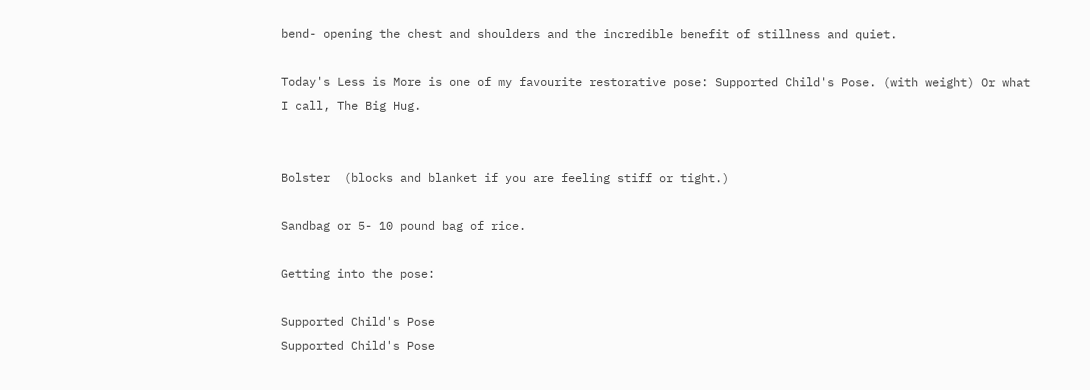bend- opening the chest and shoulders and the incredible benefit of stillness and quiet.

Today's Less is More is one of my favourite restorative pose: Supported Child's Pose. (with weight) Or what I call, The Big Hug.


Bolster  (blocks and blanket if you are feeling stiff or tight.)

Sandbag or 5- 10 pound bag of rice.

Getting into the pose:

Supported Child's Pose
Supported Child's Pose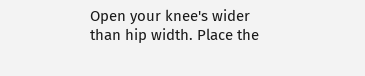Open your knee's wider than hip width. Place the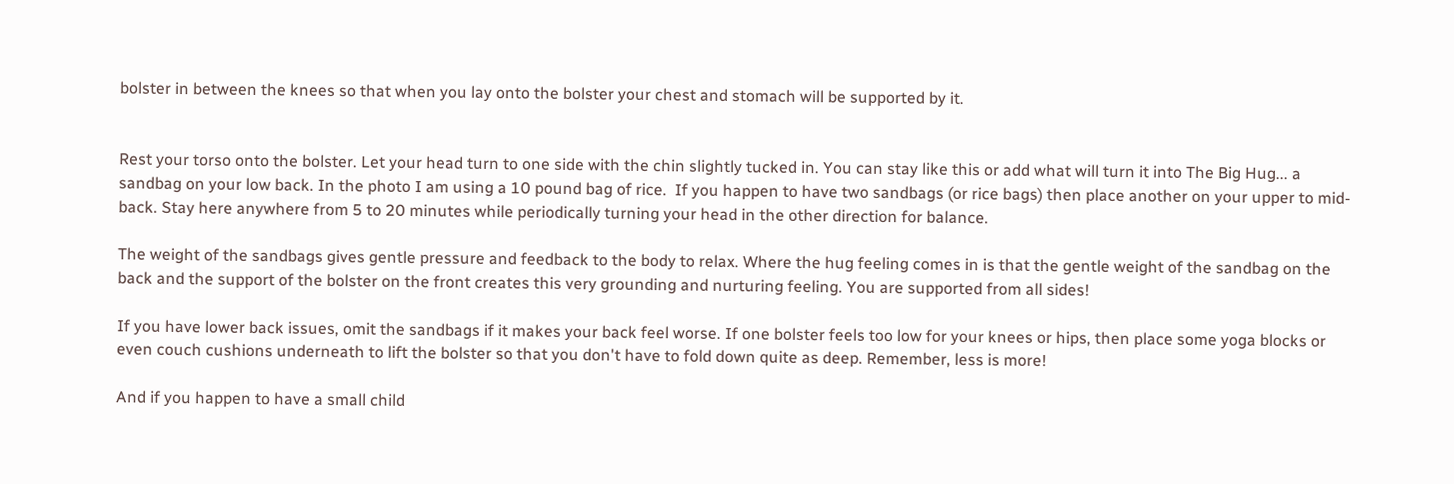bolster in between the knees so that when you lay onto the bolster your chest and stomach will be supported by it.


Rest your torso onto the bolster. Let your head turn to one side with the chin slightly tucked in. You can stay like this or add what will turn it into The Big Hug... a sandbag on your low back. In the photo I am using a 10 pound bag of rice.  If you happen to have two sandbags (or rice bags) then place another on your upper to mid-back. Stay here anywhere from 5 to 20 minutes while periodically turning your head in the other direction for balance.

The weight of the sandbags gives gentle pressure and feedback to the body to relax. Where the hug feeling comes in is that the gentle weight of the sandbag on the back and the support of the bolster on the front creates this very grounding and nurturing feeling. You are supported from all sides!

If you have lower back issues, omit the sandbags if it makes your back feel worse. If one bolster feels too low for your knees or hips, then place some yoga blocks or even couch cushions underneath to lift the bolster so that you don't have to fold down quite as deep. Remember, less is more!

And if you happen to have a small child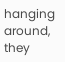hanging around, they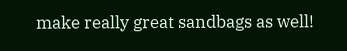make really great sandbags as well!